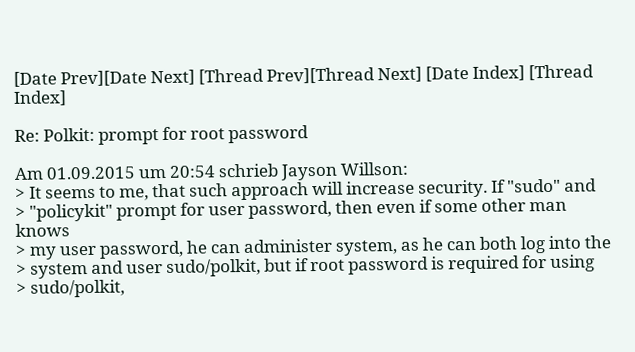[Date Prev][Date Next] [Thread Prev][Thread Next] [Date Index] [Thread Index]

Re: Polkit: prompt for root password

Am 01.09.2015 um 20:54 schrieb Jayson Willson:
> It seems to me, that such approach will increase security. If "sudo" and
> "policykit" prompt for user password, then even if some other man knows
> my user password, he can administer system, as he can both log into the
> system and user sudo/polkit, but if root password is required for using
> sudo/polkit,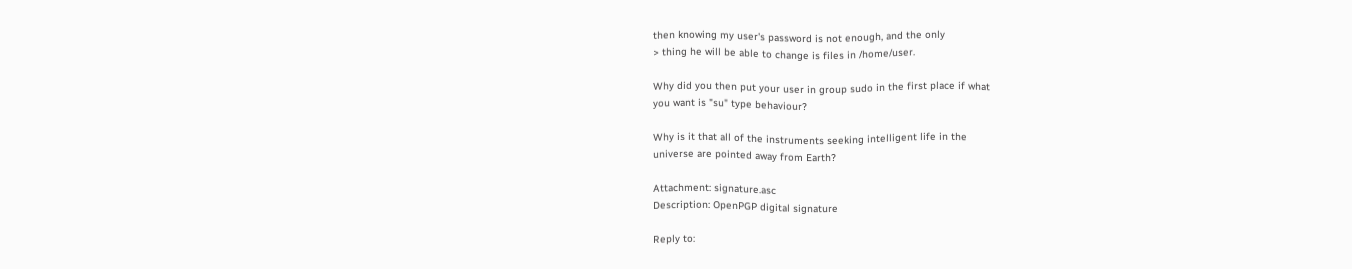then knowing my user's password is not enough, and the only
> thing he will be able to change is files in /home/user.

Why did you then put your user in group sudo in the first place if what
you want is "su" type behaviour?

Why is it that all of the instruments seeking intelligent life in the
universe are pointed away from Earth?

Attachment: signature.asc
Description: OpenPGP digital signature

Reply to: